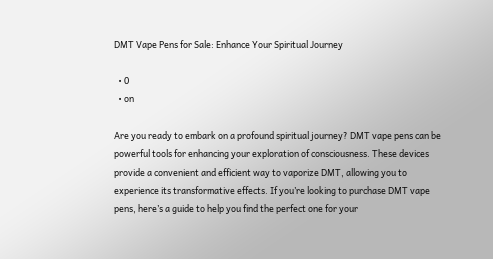DMT Vape Pens for Sale: Enhance Your Spiritual Journey

  • 0
  • on

Are you ready to embark on a profound spiritual journey? DMT vape pens can be powerful tools for enhancing your exploration of consciousness. These devices provide a convenient and efficient way to vaporize DMT, allowing you to experience its transformative effects. If you’re looking to purchase DMT vape pens, here’s a guide to help you find the perfect one for your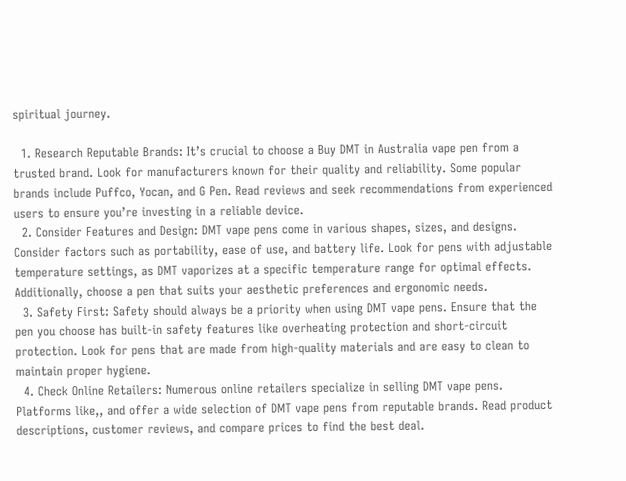spiritual journey.

  1. Research Reputable Brands: It’s crucial to choose a Buy DMT in Australia vape pen from a trusted brand. Look for manufacturers known for their quality and reliability. Some popular brands include Puffco, Yocan, and G Pen. Read reviews and seek recommendations from experienced users to ensure you’re investing in a reliable device.
  2. Consider Features and Design: DMT vape pens come in various shapes, sizes, and designs. Consider factors such as portability, ease of use, and battery life. Look for pens with adjustable temperature settings, as DMT vaporizes at a specific temperature range for optimal effects. Additionally, choose a pen that suits your aesthetic preferences and ergonomic needs.
  3. Safety First: Safety should always be a priority when using DMT vape pens. Ensure that the pen you choose has built-in safety features like overheating protection and short-circuit protection. Look for pens that are made from high-quality materials and are easy to clean to maintain proper hygiene.
  4. Check Online Retailers: Numerous online retailers specialize in selling DMT vape pens. Platforms like,, and offer a wide selection of DMT vape pens from reputable brands. Read product descriptions, customer reviews, and compare prices to find the best deal.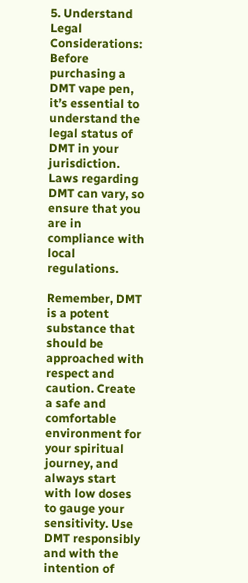5. Understand Legal Considerations: Before purchasing a DMT vape pen, it’s essential to understand the legal status of DMT in your jurisdiction. Laws regarding DMT can vary, so ensure that you are in compliance with local regulations.

Remember, DMT is a potent substance that should be approached with respect and caution. Create a safe and comfortable environment for your spiritual journey, and always start with low doses to gauge your sensitivity. Use DMT responsibly and with the intention of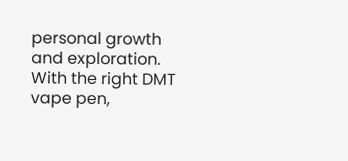personal growth and exploration. With the right DMT vape pen,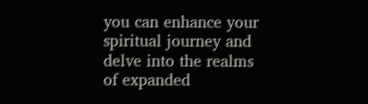you can enhance your spiritual journey and delve into the realms of expanded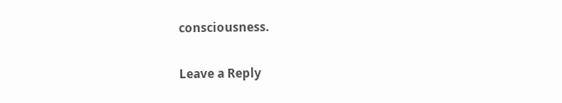consciousness.

Leave a Reply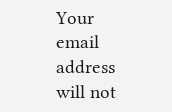Your email address will not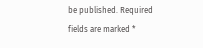be published. Required fields are marked *